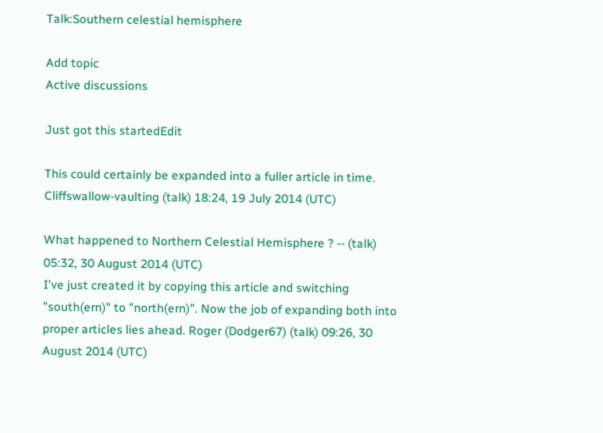Talk:Southern celestial hemisphere

Add topic
Active discussions

Just got this startedEdit

This could certainly be expanded into a fuller article in time. Cliffswallow-vaulting (talk) 18:24, 19 July 2014 (UTC)

What happened to Northern Celestial Hemisphere ? -- (talk) 05:32, 30 August 2014 (UTC)
I've just created it by copying this article and switching "south(ern)" to "north(ern)". Now the job of expanding both into proper articles lies ahead. Roger (Dodger67) (talk) 09:26, 30 August 2014 (UTC)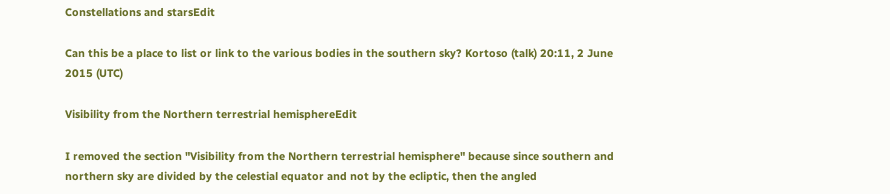Constellations and starsEdit

Can this be a place to list or link to the various bodies in the southern sky? Kortoso (talk) 20:11, 2 June 2015 (UTC)

Visibility from the Northern terrestrial hemisphereEdit

I removed the section "Visibility from the Northern terrestrial hemisphere" because since southern and northern sky are divided by the celestial equator and not by the ecliptic, then the angled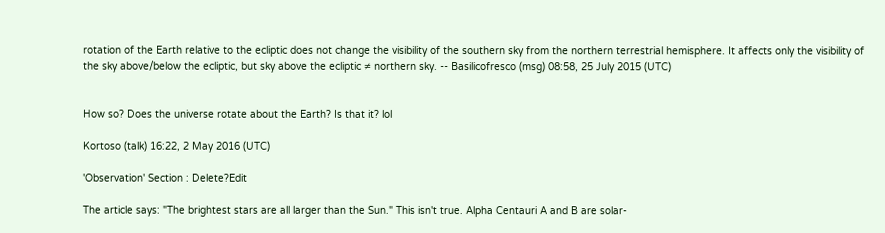rotation of the Earth relative to the ecliptic does not change the visibility of the southern sky from the northern terrestrial hemisphere. It affects only the visibility of the sky above/below the ecliptic, but sky above the ecliptic ≠ northern sky. -- Basilicofresco (msg) 08:58, 25 July 2015 (UTC)


How so? Does the universe rotate about the Earth? Is that it? lol

Kortoso (talk) 16:22, 2 May 2016 (UTC)

'Observation' Section : Delete?Edit

The article says: "The brightest stars are all larger than the Sun." This isn't true. Alpha Centauri A and B are solar-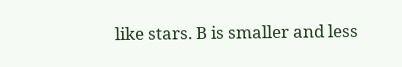like stars. B is smaller and less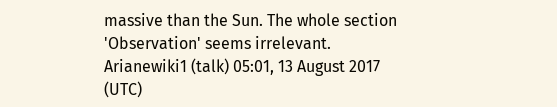massive than the Sun. The whole section 'Observation' seems irrelevant. Arianewiki1 (talk) 05:01, 13 August 2017 (UTC)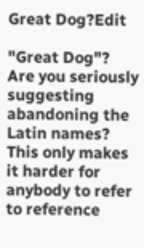Great Dog?Edit

"Great Dog"? Are you seriously suggesting abandoning the Latin names? This only makes it harder for anybody to refer to reference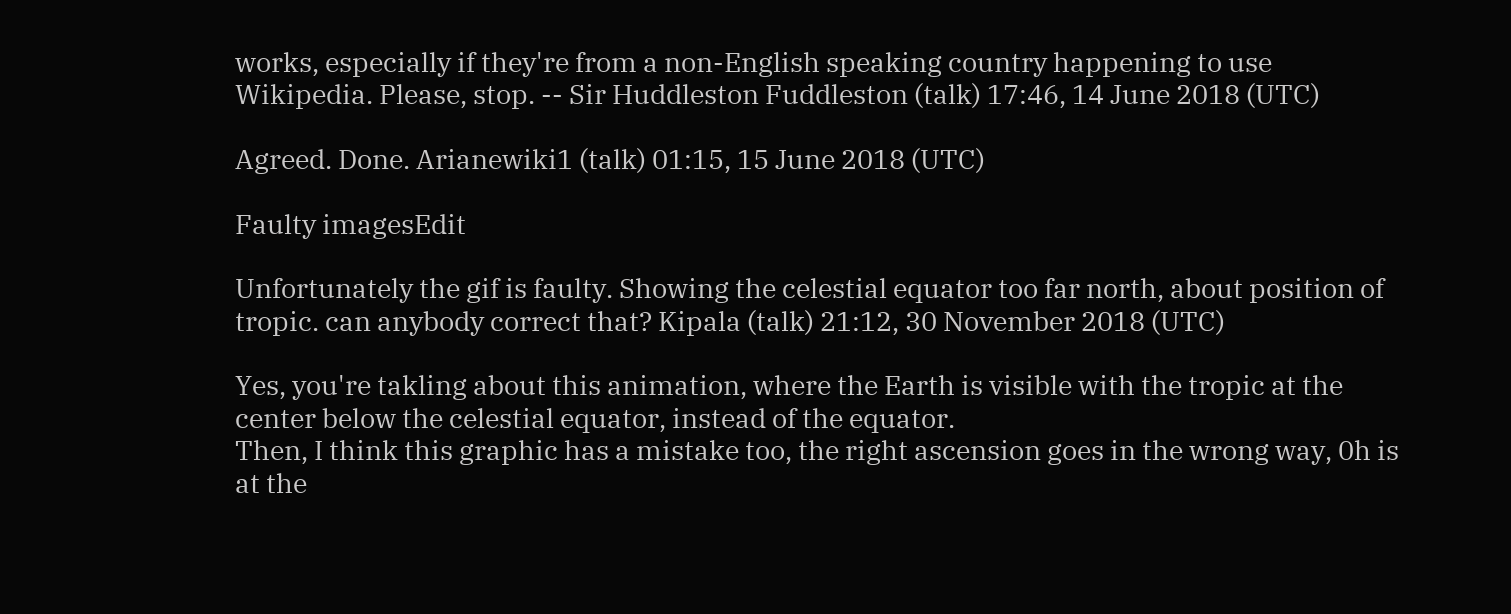works, especially if they're from a non-English speaking country happening to use Wikipedia. Please, stop. -- Sir Huddleston Fuddleston (talk) 17:46, 14 June 2018 (UTC)

Agreed. Done. Arianewiki1 (talk) 01:15, 15 June 2018 (UTC)

Faulty imagesEdit

Unfortunately the gif is faulty. Showing the celestial equator too far north, about position of tropic. can anybody correct that? Kipala (talk) 21:12, 30 November 2018 (UTC)

Yes, you're takling about this animation, where the Earth is visible with the tropic at the center below the celestial equator, instead of the equator.
Then, I think this graphic has a mistake too, the right ascension goes in the wrong way, 0h is at the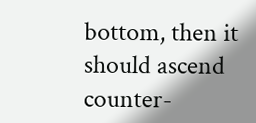bottom, then it should ascend counter-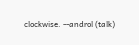clockwise. --androl (talk)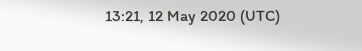13:21, 12 May 2020 (UTC)